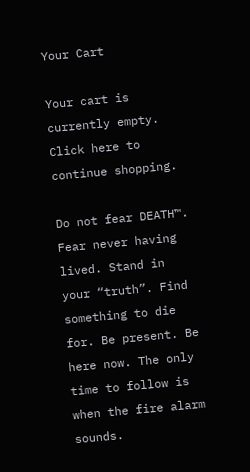Your Cart

Your cart is currently empty.
Click here to continue shopping.

Do not fear DEATH™. Fear never having lived. Stand in your “truth”. Find something to die for. Be present. Be here now. The only time to follow is when the fire alarm sounds.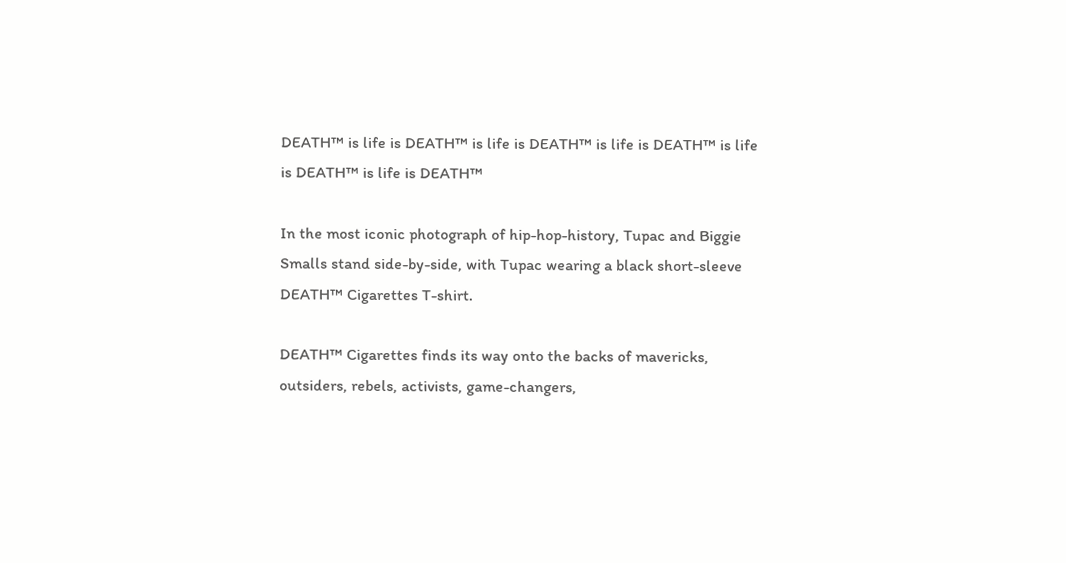DEATH™ is life is DEATH™ is life is DEATH™ is life is DEATH™ is life is DEATH™ is life is DEATH™

In the most iconic photograph of hip-hop-history, Tupac and Biggie Smalls stand side-by-side, with Tupac wearing a black short-sleeve DEATH™ Cigarettes T-shirt.

DEATH™ Cigarettes finds its way onto the backs of mavericks, outsiders, rebels, activists, game-changers,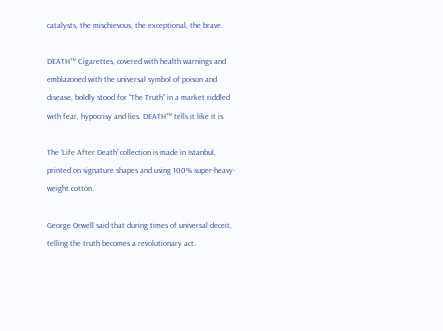catalysts, the mischievous, the exceptional, the brave.

DEATH™ Cigarettes, covered with health warnings and emblazoned with the universal symbol of poison and disease, boldly stood for “The Truth” in a market riddled with fear, hypocrisy and lies. DEATH™ tells it like it is.

The ‘Life After Death’ collection is made in Istanbul, printed on signature shapes and using 100% super-heavy-weight cotton.

George Orwell said that during times of universal deceit, telling the truth becomes a revolutionary act.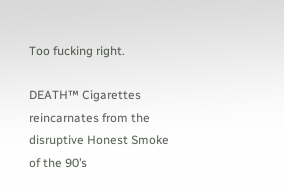Too fucking right.

DEATH™ Cigarettes reincarnates from the disruptive Honest Smoke of the 90’s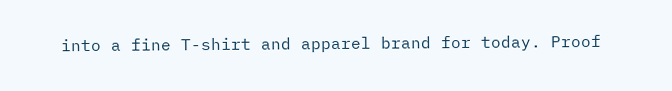into a fine T-shirt and apparel brand for today. Proof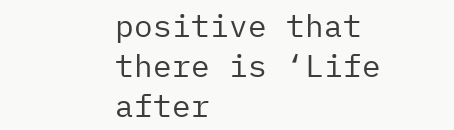positive that there is ‘Life after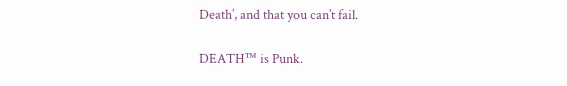Death’, and that you can’t fail.

DEATH™ is Punk.